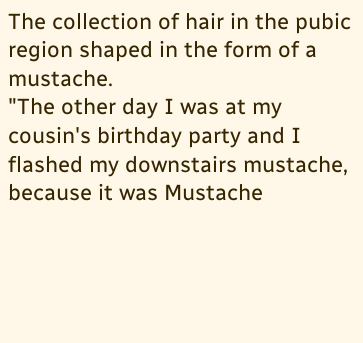The collection of hair in the pubic region shaped in the form of a mustache.
"The other day I was at my cousin's birthday party and I flashed my downstairs mustache, because it was Mustache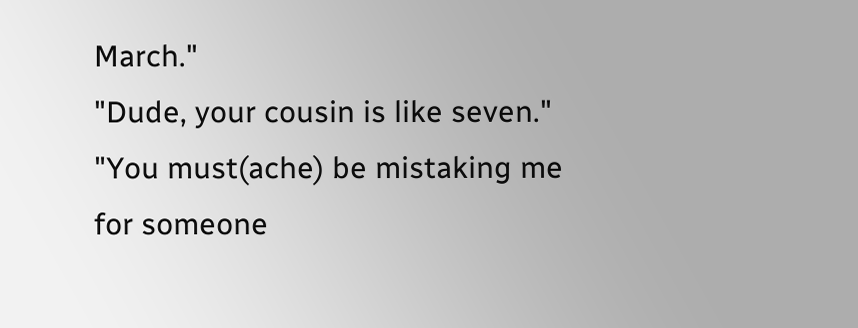March."
"Dude, your cousin is like seven."
"You must(ache) be mistaking me for someone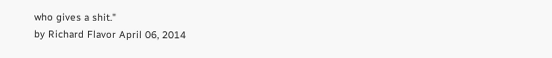who gives a shit."
by Richard Flavor April 06, 2014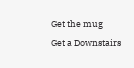Get the mug
Get a Downstairs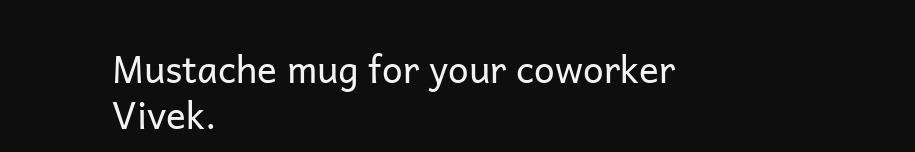Mustache mug for your coworker Vivek.